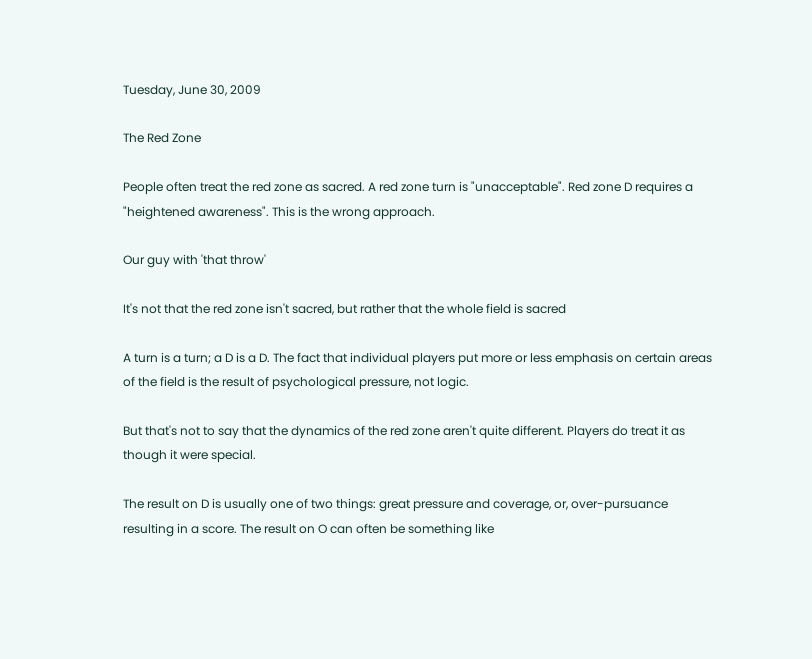Tuesday, June 30, 2009

The Red Zone

People often treat the red zone as sacred. A red zone turn is "unacceptable". Red zone D requires a "heightened awareness". This is the wrong approach.

Our guy with 'that throw'

It's not that the red zone isn't sacred, but rather that the whole field is sacred

A turn is a turn; a D is a D. The fact that individual players put more or less emphasis on certain areas of the field is the result of psychological pressure, not logic.

But that's not to say that the dynamics of the red zone aren't quite different. Players do treat it as though it were special.

The result on D is usually one of two things: great pressure and coverage, or, over-pursuance resulting in a score. The result on O can often be something like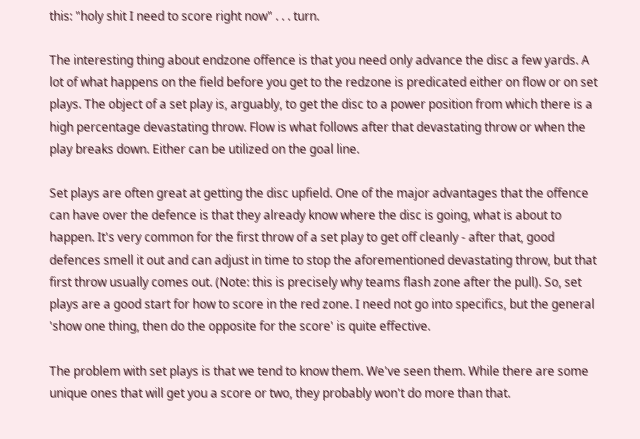this: "holy shit I need to score right now" . . . turn.

The interesting thing about endzone offence is that you need only advance the disc a few yards. A lot of what happens on the field before you get to the redzone is predicated either on flow or on set plays. The object of a set play is, arguably, to get the disc to a power position from which there is a high percentage devastating throw. Flow is what follows after that devastating throw or when the play breaks down. Either can be utilized on the goal line.

Set plays are often great at getting the disc upfield. One of the major advantages that the offence can have over the defence is that they already know where the disc is going, what is about to happen. It's very common for the first throw of a set play to get off cleanly - after that, good defences smell it out and can adjust in time to stop the aforementioned devastating throw, but that first throw usually comes out. (Note: this is precisely why teams flash zone after the pull). So, set plays are a good start for how to score in the red zone. I need not go into specifics, but the general 'show one thing, then do the opposite for the score' is quite effective.

The problem with set plays is that we tend to know them. We've seen them. While there are some unique ones that will get you a score or two, they probably won't do more than that.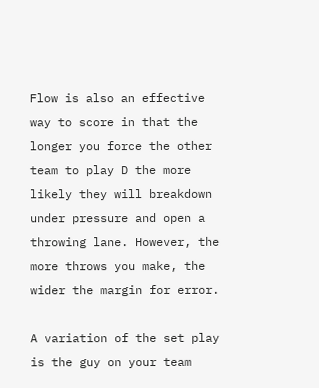Flow is also an effective way to score in that the longer you force the other team to play D the more likely they will breakdown under pressure and open a throwing lane. However, the more throws you make, the wider the margin for error.

A variation of the set play is the guy on your team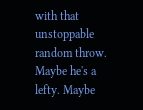with that unstoppable random throw. Maybe he's a lefty. Maybe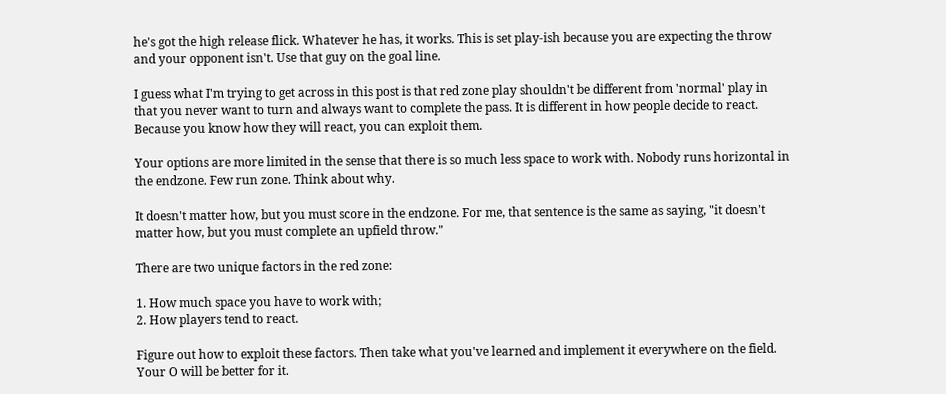he's got the high release flick. Whatever he has, it works. This is set play-ish because you are expecting the throw and your opponent isn't. Use that guy on the goal line.

I guess what I'm trying to get across in this post is that red zone play shouldn't be different from 'normal' play in that you never want to turn and always want to complete the pass. It is different in how people decide to react. Because you know how they will react, you can exploit them.

Your options are more limited in the sense that there is so much less space to work with. Nobody runs horizontal in the endzone. Few run zone. Think about why.

It doesn't matter how, but you must score in the endzone. For me, that sentence is the same as saying, "it doesn't matter how, but you must complete an upfield throw."

There are two unique factors in the red zone:

1. How much space you have to work with;
2. How players tend to react.

Figure out how to exploit these factors. Then take what you've learned and implement it everywhere on the field. Your O will be better for it.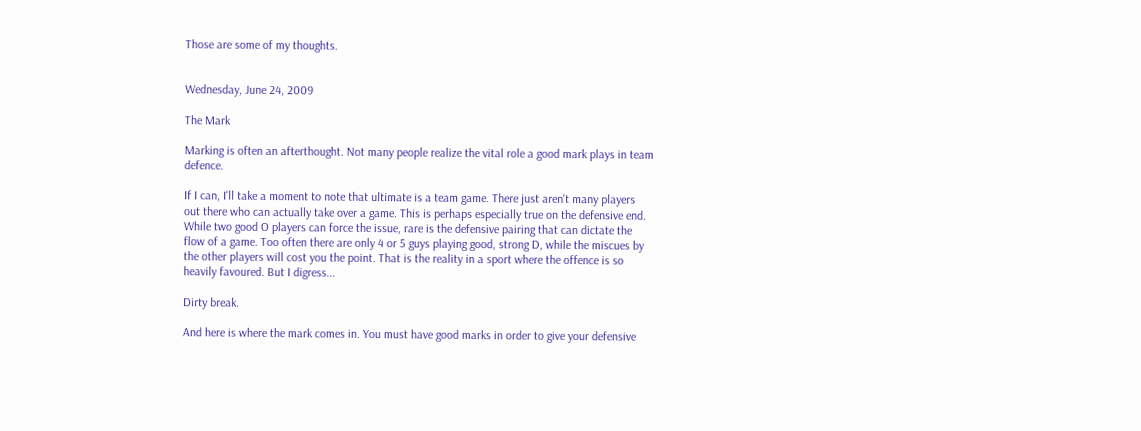Those are some of my thoughts.


Wednesday, June 24, 2009

The Mark

Marking is often an afterthought. Not many people realize the vital role a good mark plays in team defence.

If I can, I'll take a moment to note that ultimate is a team game. There just aren't many players out there who can actually take over a game. This is perhaps especially true on the defensive end. While two good O players can force the issue, rare is the defensive pairing that can dictate the flow of a game. Too often there are only 4 or 5 guys playing good, strong D, while the miscues by the other players will cost you the point. That is the reality in a sport where the offence is so heavily favoured. But I digress...

Dirty break.

And here is where the mark comes in. You must have good marks in order to give your defensive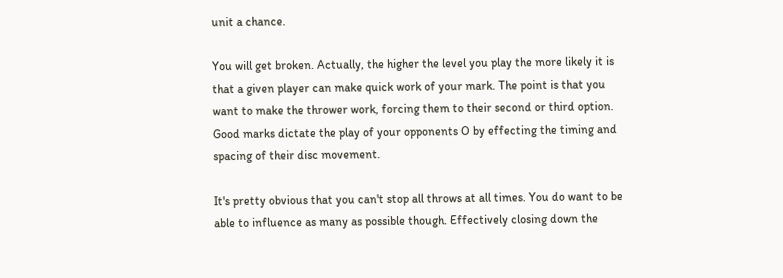unit a chance.

You will get broken. Actually, the higher the level you play the more likely it is that a given player can make quick work of your mark. The point is that you want to make the thrower work, forcing them to their second or third option. Good marks dictate the play of your opponents O by effecting the timing and spacing of their disc movement.

It's pretty obvious that you can't stop all throws at all times. You do want to be able to influence as many as possible though. Effectively closing down the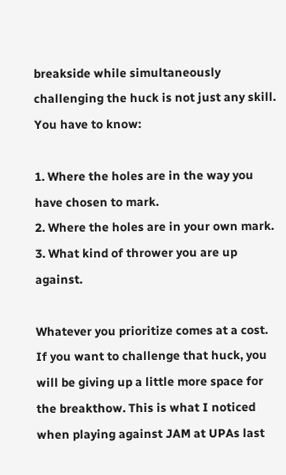breakside while simultaneously challenging the huck is not just any skill. You have to know:

1. Where the holes are in the way you have chosen to mark.
2. Where the holes are in your own mark.
3. What kind of thrower you are up against.

Whatever you prioritize comes at a cost. If you want to challenge that huck, you will be giving up a little more space for the breakthow. This is what I noticed when playing against JAM at UPAs last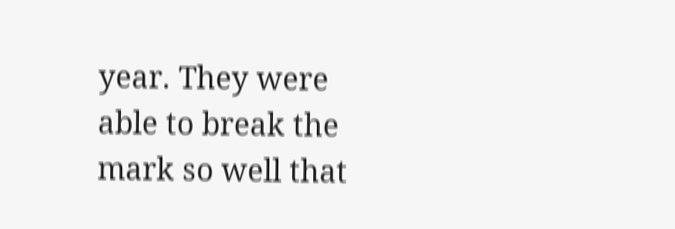year. They were able to break the mark so well that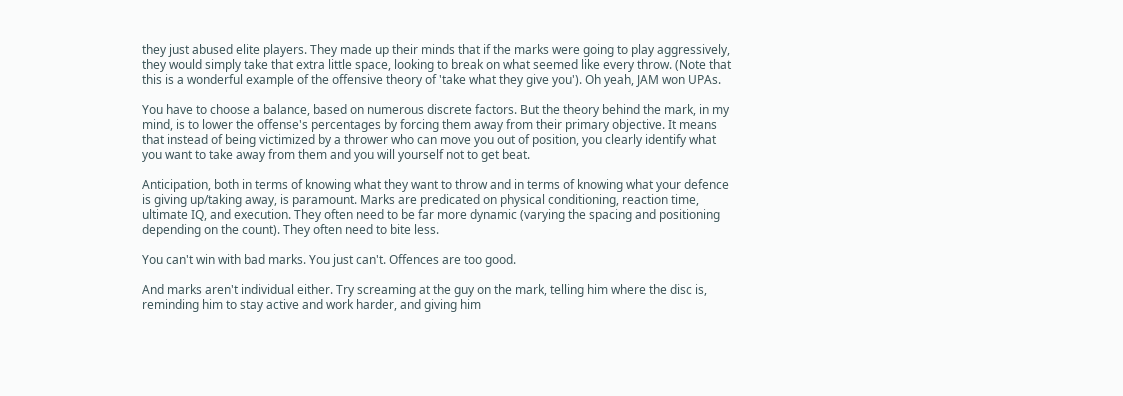they just abused elite players. They made up their minds that if the marks were going to play aggressively, they would simply take that extra little space, looking to break on what seemed like every throw. (Note that this is a wonderful example of the offensive theory of 'take what they give you'). Oh yeah, JAM won UPAs.

You have to choose a balance, based on numerous discrete factors. But the theory behind the mark, in my mind, is to lower the offense's percentages by forcing them away from their primary objective. It means that instead of being victimized by a thrower who can move you out of position, you clearly identify what you want to take away from them and you will yourself not to get beat.

Anticipation, both in terms of knowing what they want to throw and in terms of knowing what your defence is giving up/taking away, is paramount. Marks are predicated on physical conditioning, reaction time, ultimate IQ, and execution. They often need to be far more dynamic (varying the spacing and positioning depending on the count). They often need to bite less.

You can't win with bad marks. You just can't. Offences are too good.

And marks aren't individual either. Try screaming at the guy on the mark, telling him where the disc is, reminding him to stay active and work harder, and giving him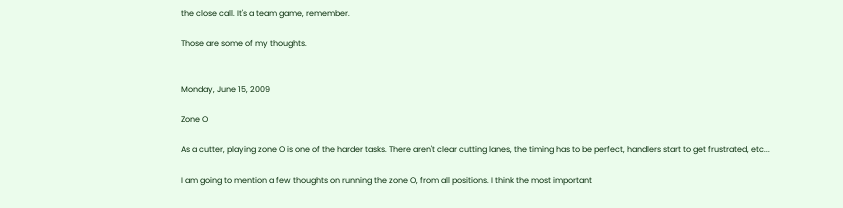the close call. It's a team game, remember.

Those are some of my thoughts.


Monday, June 15, 2009

Zone O

As a cutter, playing zone O is one of the harder tasks. There aren't clear cutting lanes, the timing has to be perfect, handlers start to get frustrated, etc...

I am going to mention a few thoughts on running the zone O, from all positions. I think the most important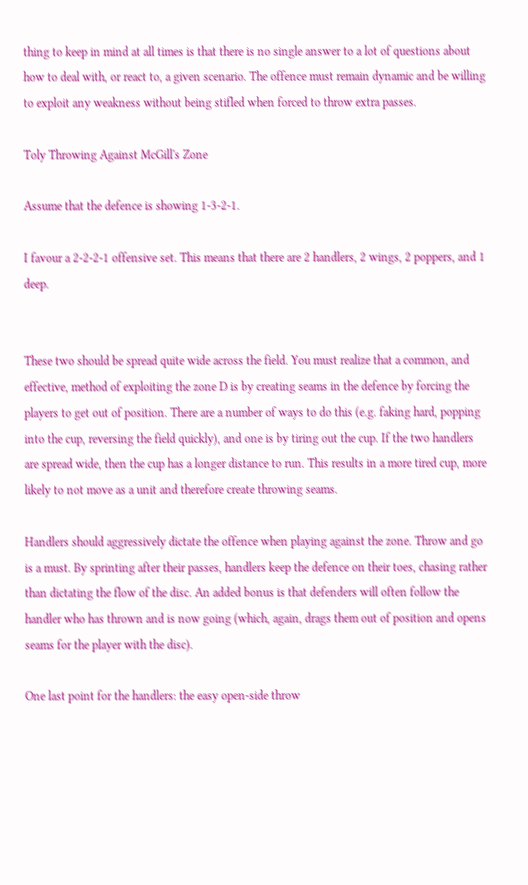thing to keep in mind at all times is that there is no single answer to a lot of questions about how to deal with, or react to, a given scenario. The offence must remain dynamic and be willing to exploit any weakness without being stifled when forced to throw extra passes.

Toly Throwing Against McGill's Zone

Assume that the defence is showing 1-3-2-1.

I favour a 2-2-2-1 offensive set. This means that there are 2 handlers, 2 wings, 2 poppers, and 1 deep.


These two should be spread quite wide across the field. You must realize that a common, and effective, method of exploiting the zone D is by creating seams in the defence by forcing the players to get out of position. There are a number of ways to do this (e.g. faking hard, popping into the cup, reversing the field quickly), and one is by tiring out the cup. If the two handlers are spread wide, then the cup has a longer distance to run. This results in a more tired cup, more likely to not move as a unit and therefore create throwing seams.

Handlers should aggressively dictate the offence when playing against the zone. Throw and go is a must. By sprinting after their passes, handlers keep the defence on their toes, chasing rather than dictating the flow of the disc. An added bonus is that defenders will often follow the handler who has thrown and is now going (which, again, drags them out of position and opens seams for the player with the disc).

One last point for the handlers: the easy open-side throw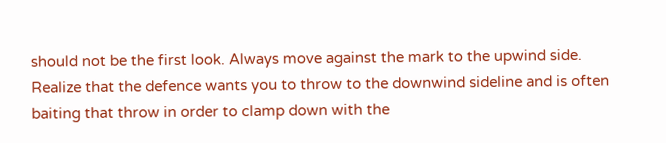should not be the first look. Always move against the mark to the upwind side. Realize that the defence wants you to throw to the downwind sideline and is often baiting that throw in order to clamp down with the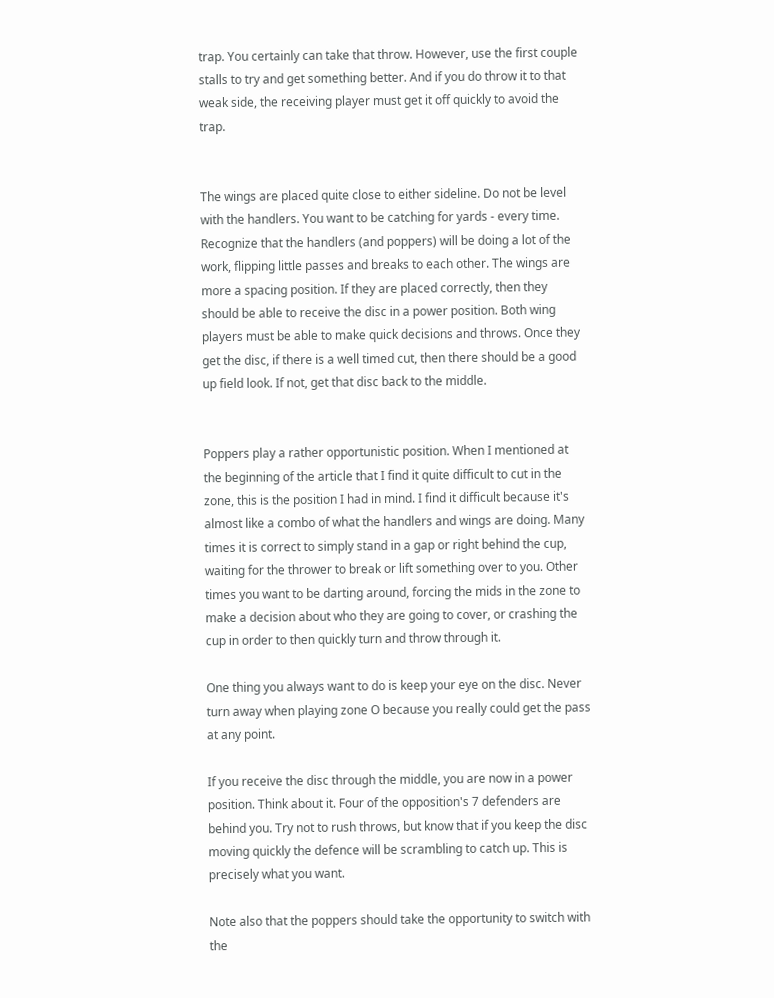trap. You certainly can take that throw. However, use the first couple stalls to try and get something better. And if you do throw it to that weak side, the receiving player must get it off quickly to avoid the trap.


The wings are placed quite close to either sideline. Do not be level with the handlers. You want to be catching for yards - every time. Recognize that the handlers (and poppers) will be doing a lot of the work, flipping little passes and breaks to each other. The wings are more a spacing position. If they are placed correctly, then they should be able to receive the disc in a power position. Both wing players must be able to make quick decisions and throws. Once they get the disc, if there is a well timed cut, then there should be a good up field look. If not, get that disc back to the middle.


Poppers play a rather opportunistic position. When I mentioned at the beginning of the article that I find it quite difficult to cut in the zone, this is the position I had in mind. I find it difficult because it's almost like a combo of what the handlers and wings are doing. Many times it is correct to simply stand in a gap or right behind the cup, waiting for the thrower to break or lift something over to you. Other times you want to be darting around, forcing the mids in the zone to make a decision about who they are going to cover, or crashing the cup in order to then quickly turn and throw through it.

One thing you always want to do is keep your eye on the disc. Never turn away when playing zone O because you really could get the pass at any point.

If you receive the disc through the middle, you are now in a power position. Think about it. Four of the opposition's 7 defenders are behind you. Try not to rush throws, but know that if you keep the disc moving quickly the defence will be scrambling to catch up. This is precisely what you want.

Note also that the poppers should take the opportunity to switch with the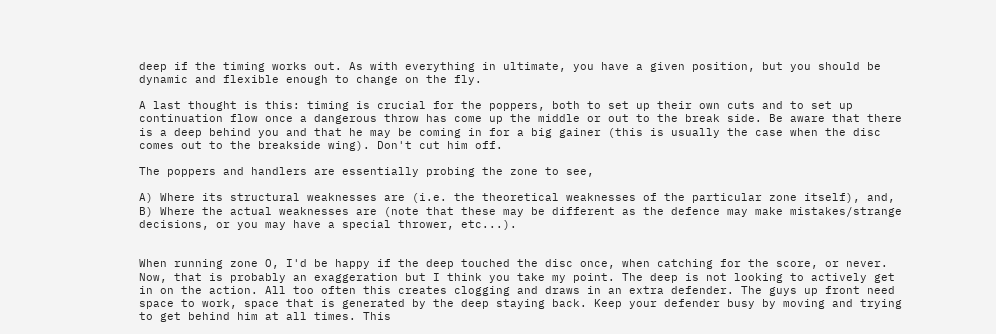deep if the timing works out. As with everything in ultimate, you have a given position, but you should be dynamic and flexible enough to change on the fly.

A last thought is this: timing is crucial for the poppers, both to set up their own cuts and to set up continuation flow once a dangerous throw has come up the middle or out to the break side. Be aware that there is a deep behind you and that he may be coming in for a big gainer (this is usually the case when the disc comes out to the breakside wing). Don't cut him off.

The poppers and handlers are essentially probing the zone to see,

A) Where its structural weaknesses are (i.e. the theoretical weaknesses of the particular zone itself), and,
B) Where the actual weaknesses are (note that these may be different as the defence may make mistakes/strange decisions, or you may have a special thrower, etc...).


When running zone O, I'd be happy if the deep touched the disc once, when catching for the score, or never. Now, that is probably an exaggeration but I think you take my point. The deep is not looking to actively get in on the action. All too often this creates clogging and draws in an extra defender. The guys up front need space to work, space that is generated by the deep staying back. Keep your defender busy by moving and trying to get behind him at all times. This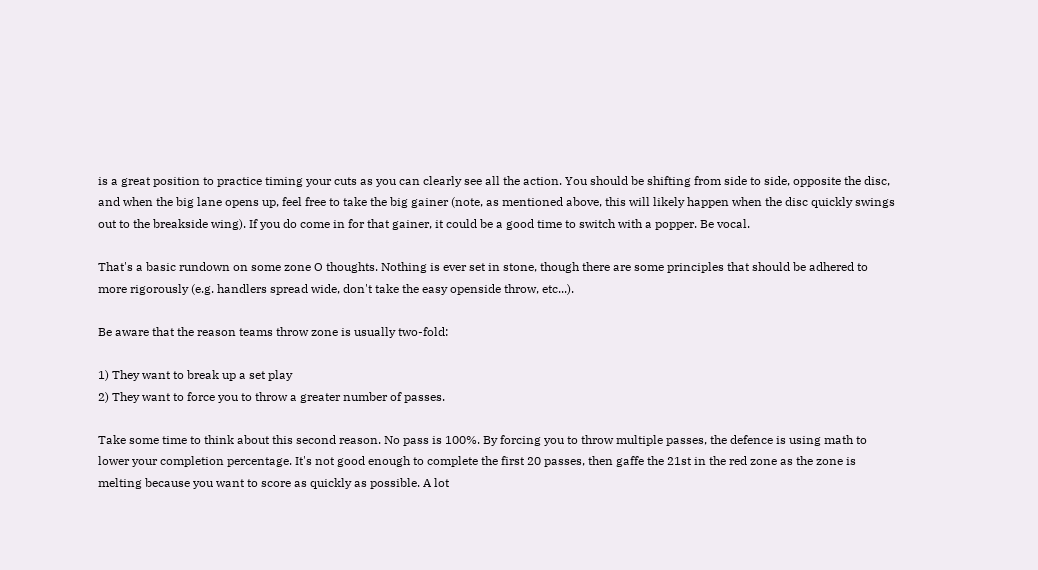is a great position to practice timing your cuts as you can clearly see all the action. You should be shifting from side to side, opposite the disc, and when the big lane opens up, feel free to take the big gainer (note, as mentioned above, this will likely happen when the disc quickly swings out to the breakside wing). If you do come in for that gainer, it could be a good time to switch with a popper. Be vocal.

That's a basic rundown on some zone O thoughts. Nothing is ever set in stone, though there are some principles that should be adhered to more rigorously (e.g. handlers spread wide, don't take the easy openside throw, etc...).

Be aware that the reason teams throw zone is usually two-fold:

1) They want to break up a set play
2) They want to force you to throw a greater number of passes.

Take some time to think about this second reason. No pass is 100%. By forcing you to throw multiple passes, the defence is using math to lower your completion percentage. It's not good enough to complete the first 20 passes, then gaffe the 21st in the red zone as the zone is melting because you want to score as quickly as possible. A lot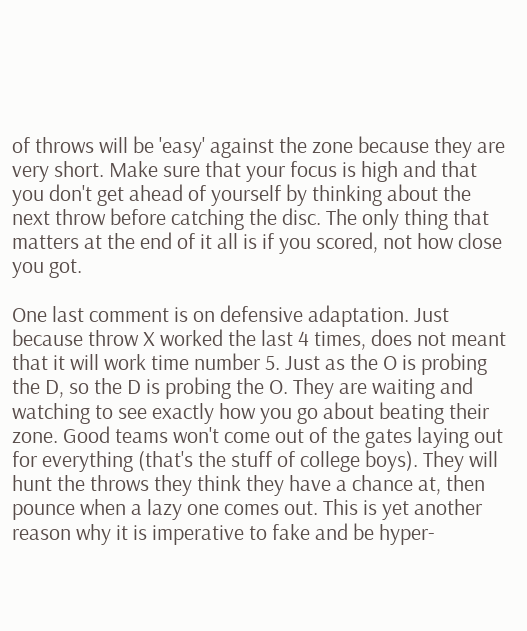of throws will be 'easy' against the zone because they are very short. Make sure that your focus is high and that you don't get ahead of yourself by thinking about the next throw before catching the disc. The only thing that matters at the end of it all is if you scored, not how close you got.

One last comment is on defensive adaptation. Just because throw X worked the last 4 times, does not meant that it will work time number 5. Just as the O is probing the D, so the D is probing the O. They are waiting and watching to see exactly how you go about beating their zone. Good teams won't come out of the gates laying out for everything (that's the stuff of college boys). They will hunt the throws they think they have a chance at, then pounce when a lazy one comes out. This is yet another reason why it is imperative to fake and be hyper-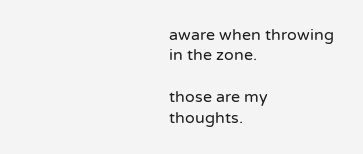aware when throwing in the zone.

those are my thoughts.